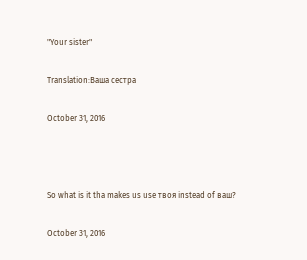"Your sister"

Translation:Ваша сестра

October 31, 2016



So what is it tha makes us use твоя instead of ваш?

October 31, 2016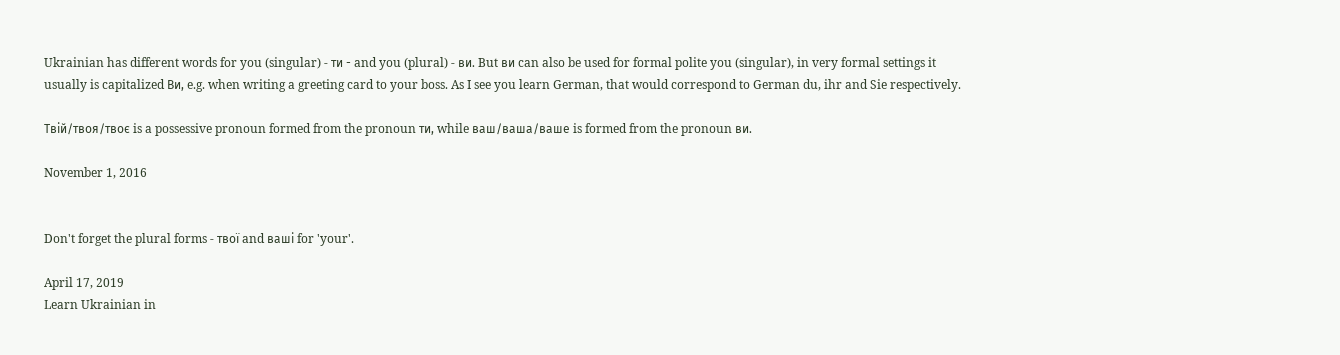Ukrainian has different words for you (singular) - ти - and you (plural) - ви. But ви can also be used for formal polite you (singular), in very formal settings it usually is capitalized Ви, e.g. when writing a greeting card to your boss. As I see you learn German, that would correspond to German du, ihr and Sie respectively.

Твій/твоя/твоє is a possessive pronoun formed from the pronoun ти, while ваш/ваша/ваше is formed from the pronoun ви.

November 1, 2016


Don't forget the plural forms - твої and ваші for 'your'.

April 17, 2019
Learn Ukrainian in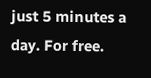just 5 minutes a day. For free.